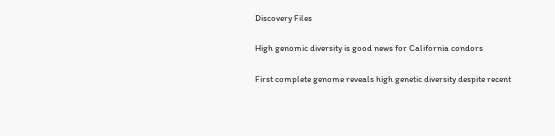Discovery Files

High genomic diversity is good news for California condors

First complete genome reveals high genetic diversity despite recent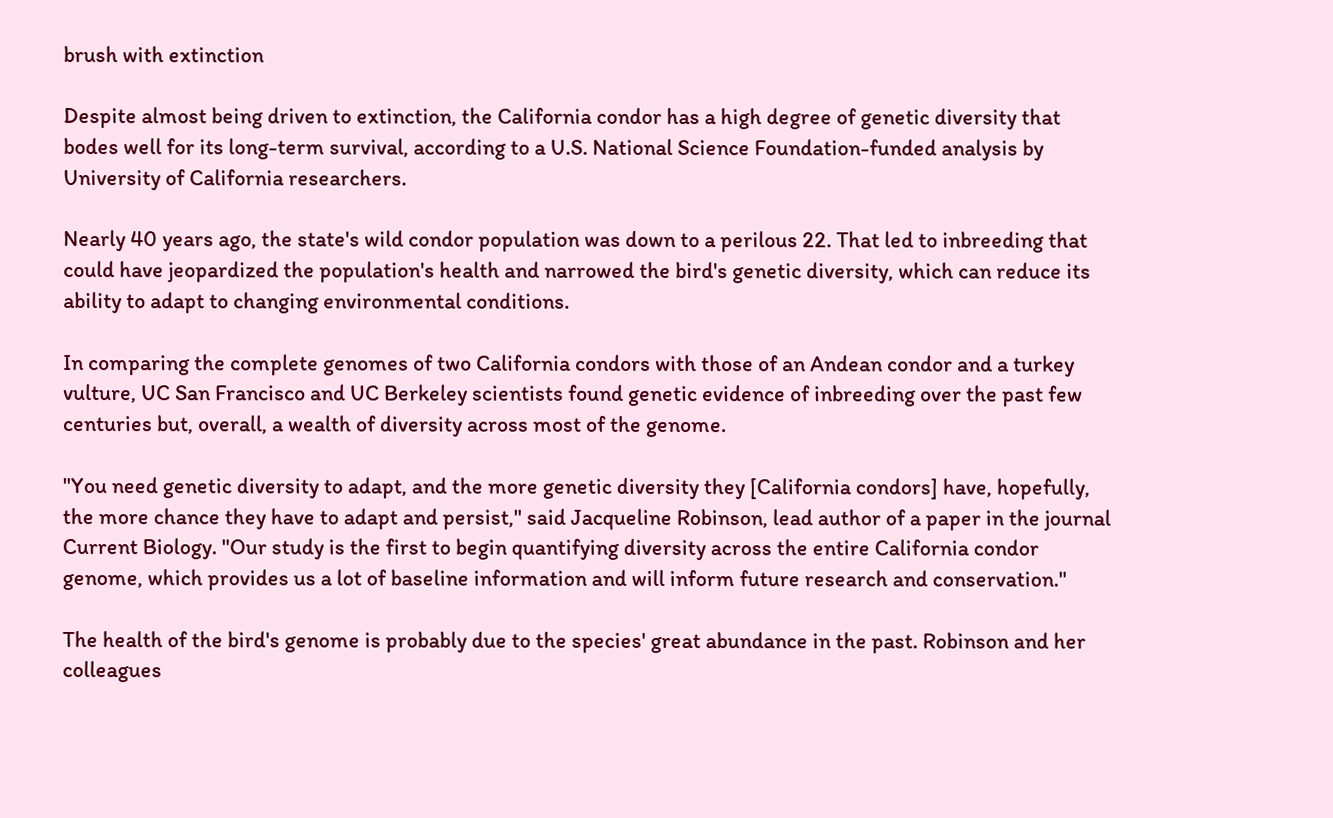brush with extinction

Despite almost being driven to extinction, the California condor has a high degree of genetic diversity that bodes well for its long-term survival, according to a U.S. National Science Foundation-funded analysis by University of California researchers.

Nearly 40 years ago, the state's wild condor population was down to a perilous 22. That led to inbreeding that could have jeopardized the population's health and narrowed the bird's genetic diversity, which can reduce its ability to adapt to changing environmental conditions.

In comparing the complete genomes of two California condors with those of an Andean condor and a turkey vulture, UC San Francisco and UC Berkeley scientists found genetic evidence of inbreeding over the past few centuries but, overall, a wealth of diversity across most of the genome.

"You need genetic diversity to adapt, and the more genetic diversity they [California condors] have, hopefully, the more chance they have to adapt and persist," said Jacqueline Robinson, lead author of a paper in the journal Current Biology. "Our study is the first to begin quantifying diversity across the entire California condor genome, which provides us a lot of baseline information and will inform future research and conservation."

The health of the bird's genome is probably due to the species' great abundance in the past. Robinson and her colleagues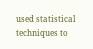used statistical techniques to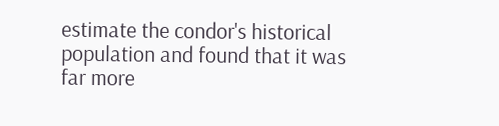estimate the condor's historical population and found that it was far more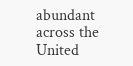abundant across the United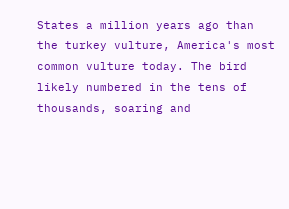States a million years ago than the turkey vulture, America's most common vulture today. The bird likely numbered in the tens of thousands, soaring and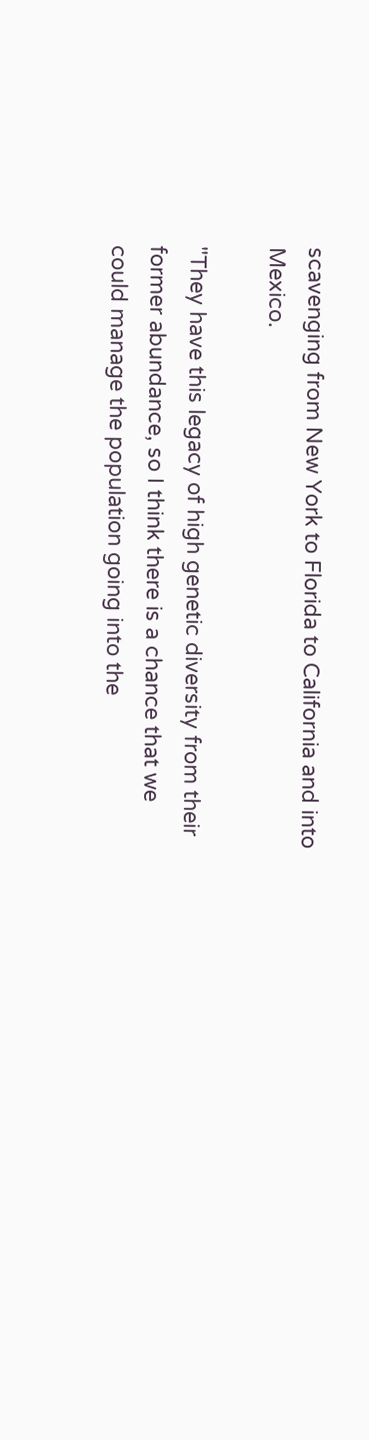scavenging from New York to Florida to California and into Mexico.

"They have this legacy of high genetic diversity from their former abundance, so I think there is a chance that we could manage the population going into the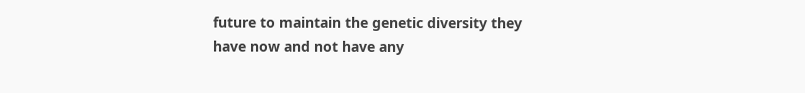future to maintain the genetic diversity they have now and not have any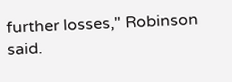further losses," Robinson said.